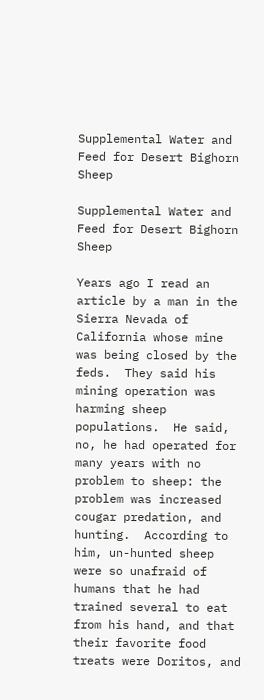Supplemental Water and Feed for Desert Bighorn Sheep

Supplemental Water and Feed for Desert Bighorn Sheep

Years ago I read an article by a man in the Sierra Nevada of California whose mine was being closed by the feds.  They said his mining operation was harming sheep populations.  He said, no, he had operated for many years with no problem to sheep: the problem was increased cougar predation, and hunting.  According to him, un-hunted sheep were so unafraid of humans that he had trained several to eat from his hand, and that their favorite food treats were Doritos, and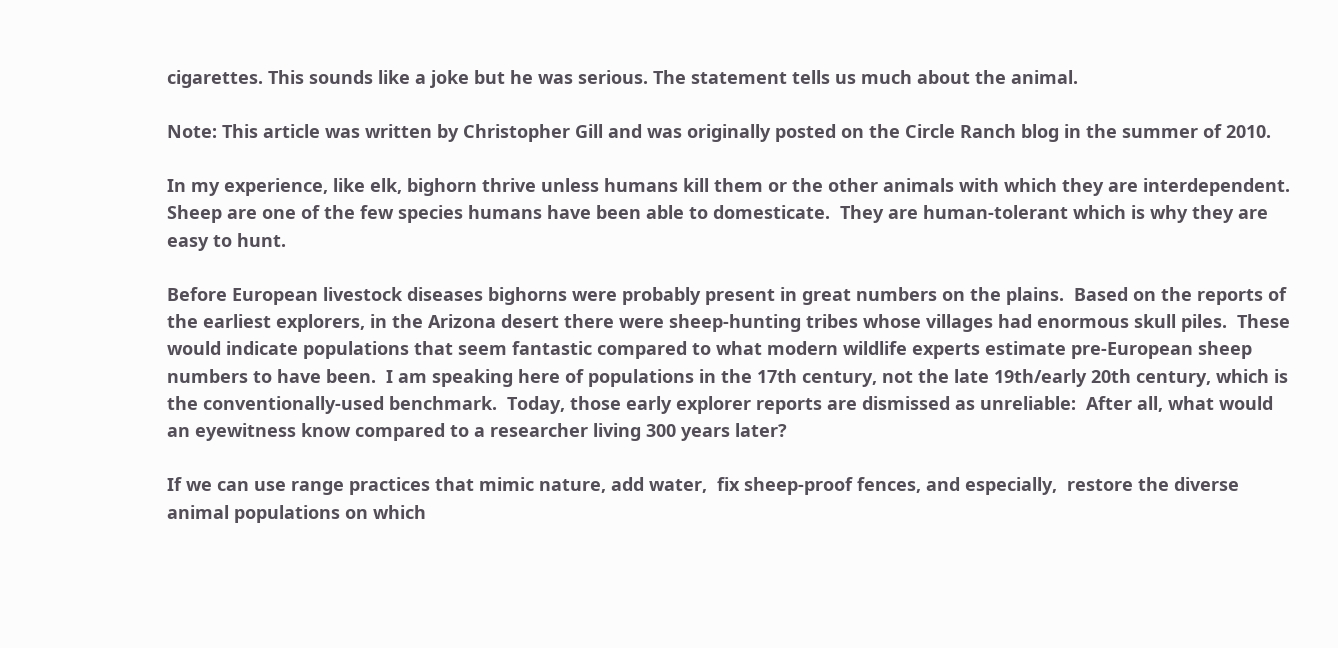cigarettes. This sounds like a joke but he was serious. The statement tells us much about the animal.

Note: This article was written by Christopher Gill and was originally posted on the Circle Ranch blog in the summer of 2010.

In my experience, like elk, bighorn thrive unless humans kill them or the other animals with which they are interdependent.  Sheep are one of the few species humans have been able to domesticate.  They are human-tolerant which is why they are easy to hunt.

Before European livestock diseases bighorns were probably present in great numbers on the plains.  Based on the reports of the earliest explorers, in the Arizona desert there were sheep-hunting tribes whose villages had enormous skull piles.  These would indicate populations that seem fantastic compared to what modern wildlife experts estimate pre-European sheep numbers to have been.  I am speaking here of populations in the 17th century, not the late 19th/early 20th century, which is the conventionally-used benchmark.  Today, those early explorer reports are dismissed as unreliable:  After all, what would an eyewitness know compared to a researcher living 300 years later?

If we can use range practices that mimic nature, add water,  fix sheep-proof fences, and especially,  restore the diverse animal populations on which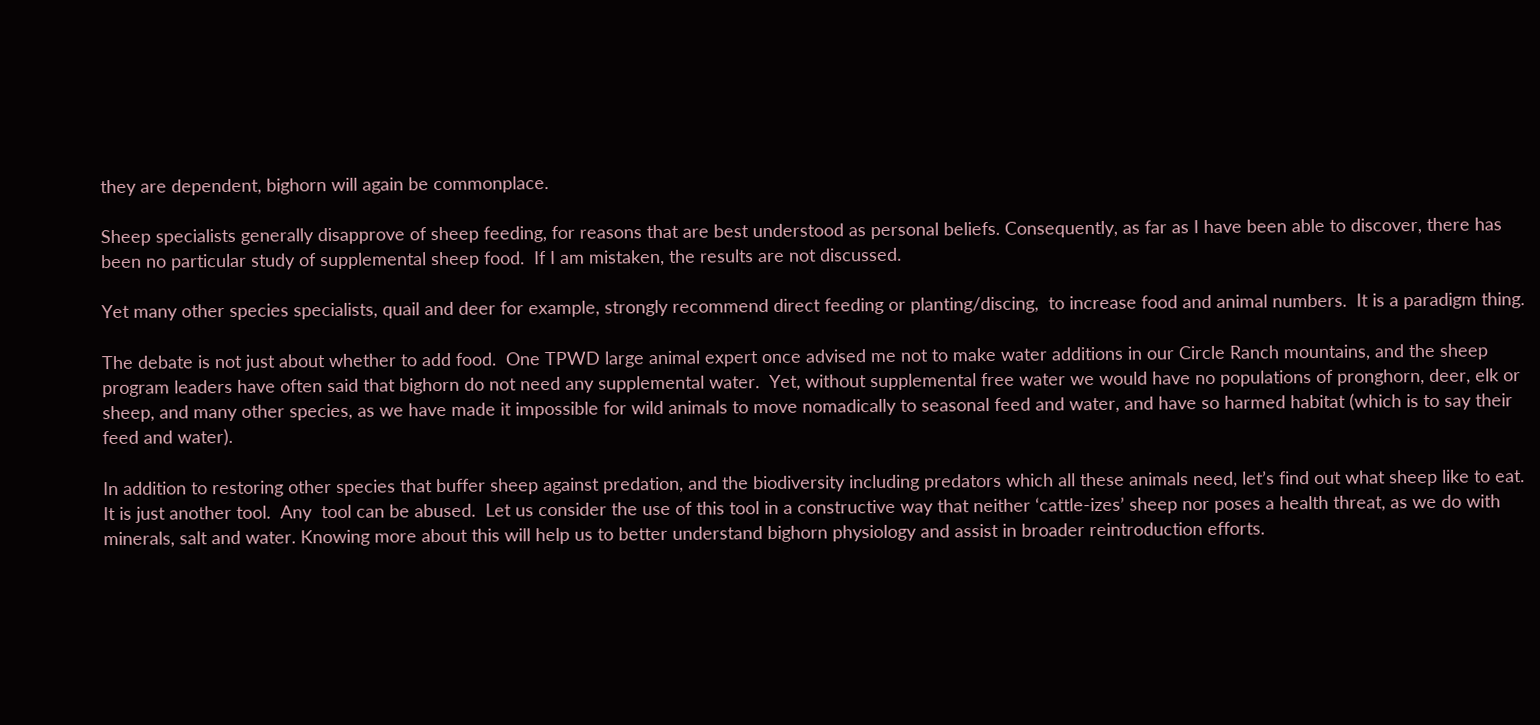they are dependent, bighorn will again be commonplace.

Sheep specialists generally disapprove of sheep feeding, for reasons that are best understood as personal beliefs. Consequently, as far as I have been able to discover, there has been no particular study of supplemental sheep food.  If I am mistaken, the results are not discussed.

Yet many other species specialists, quail and deer for example, strongly recommend direct feeding or planting/discing,  to increase food and animal numbers.  It is a paradigm thing.

The debate is not just about whether to add food.  One TPWD large animal expert once advised me not to make water additions in our Circle Ranch mountains, and the sheep program leaders have often said that bighorn do not need any supplemental water.  Yet, without supplemental free water we would have no populations of pronghorn, deer, elk or sheep, and many other species, as we have made it impossible for wild animals to move nomadically to seasonal feed and water, and have so harmed habitat (which is to say their feed and water).

In addition to restoring other species that buffer sheep against predation, and the biodiversity including predators which all these animals need, let’s find out what sheep like to eat.  It is just another tool.  Any  tool can be abused.  Let us consider the use of this tool in a constructive way that neither ‘cattle-izes’ sheep nor poses a health threat, as we do with minerals, salt and water. Knowing more about this will help us to better understand bighorn physiology and assist in broader reintroduction efforts.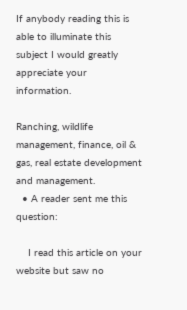If anybody reading this is able to illuminate this subject I would greatly appreciate your information.

Ranching, wildlife management, finance, oil & gas, real estate development and management.
  • A reader sent me this question:

    I read this article on your website but saw no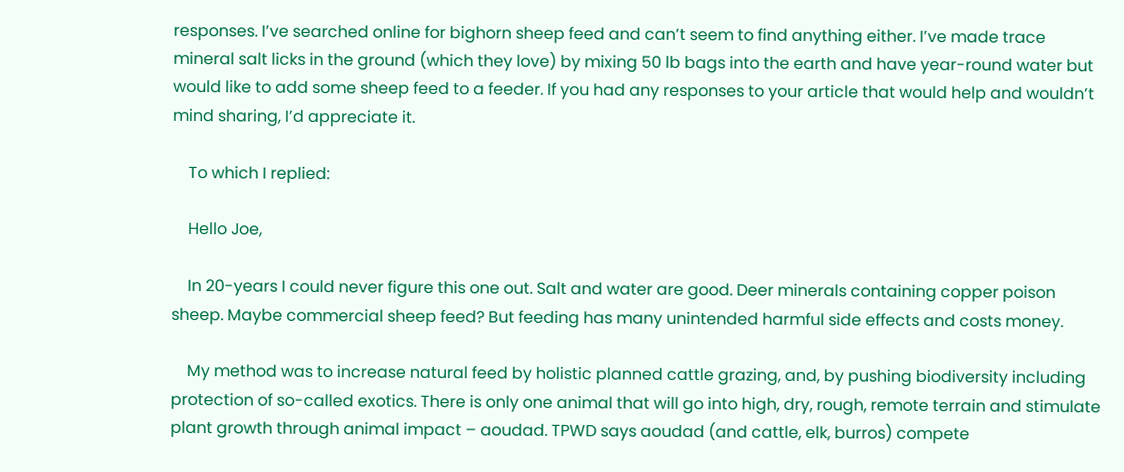responses. I’ve searched online for bighorn sheep feed and can’t seem to find anything either. I’ve made trace mineral salt licks in the ground (which they love) by mixing 50 lb bags into the earth and have year-round water but would like to add some sheep feed to a feeder. If you had any responses to your article that would help and wouldn’t mind sharing, I’d appreciate it.

    To which I replied:

    Hello Joe,

    In 20-years I could never figure this one out. Salt and water are good. Deer minerals containing copper poison sheep. Maybe commercial sheep feed? But feeding has many unintended harmful side effects and costs money.

    My method was to increase natural feed by holistic planned cattle grazing, and, by pushing biodiversity including protection of so-called exotics. There is only one animal that will go into high, dry, rough, remote terrain and stimulate plant growth through animal impact – aoudad. TPWD says aoudad (and cattle, elk, burros) compete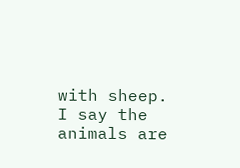with sheep. I say the animals are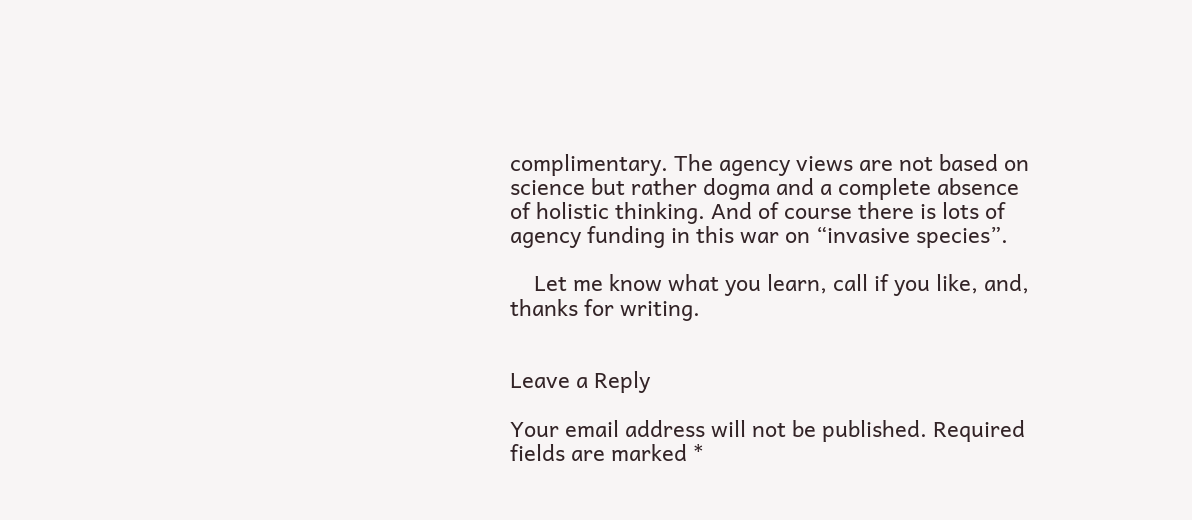complimentary. The agency views are not based on science but rather dogma and a complete absence of holistic thinking. And of course there is lots of agency funding in this war on “invasive species”.

    Let me know what you learn, call if you like, and, thanks for writing.


Leave a Reply

Your email address will not be published. Required fields are marked *